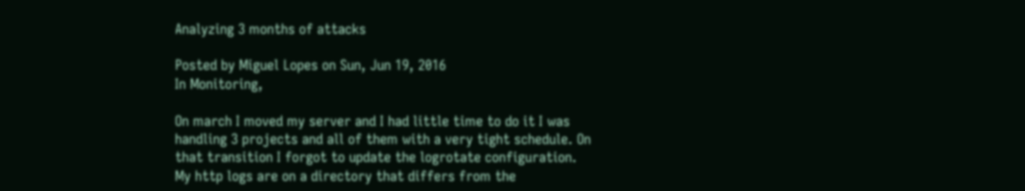Analyzing 3 months of attacks

Posted by Miguel Lopes on Sun, Jun 19, 2016
In Monitoring,

On march I moved my server and I had little time to do it I was handling 3 projects and all of them with a very tight schedule. On that transition I forgot to update the logrotate configuration. My http logs are on a directory that differs from the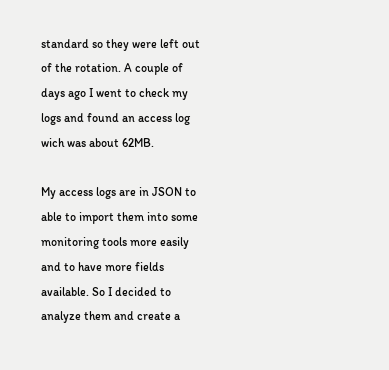standard so they were left out of the rotation. A couple of days ago I went to check my logs and found an access log wich was about 62MB.

My access logs are in JSON to able to import them into some monitoring tools more easily and to have more fields available. So I decided to analyze them and create a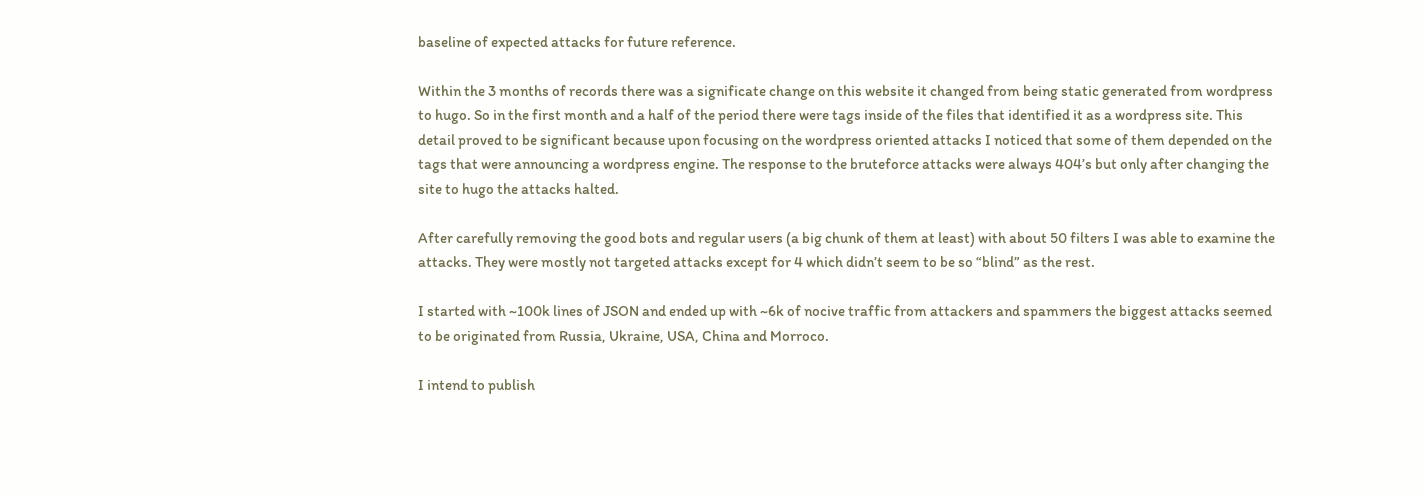baseline of expected attacks for future reference.

Within the 3 months of records there was a significate change on this website it changed from being static generated from wordpress to hugo. So in the first month and a half of the period there were tags inside of the files that identified it as a wordpress site. This detail proved to be significant because upon focusing on the wordpress oriented attacks I noticed that some of them depended on the tags that were announcing a wordpress engine. The response to the bruteforce attacks were always 404’s but only after changing the site to hugo the attacks halted.

After carefully removing the good bots and regular users (a big chunk of them at least) with about 50 filters I was able to examine the attacks. They were mostly not targeted attacks except for 4 which didn’t seem to be so “blind” as the rest.

I started with ~100k lines of JSON and ended up with ~6k of nocive traffic from attackers and spammers the biggest attacks seemed to be originated from Russia, Ukraine, USA, China and Morroco.

I intend to publish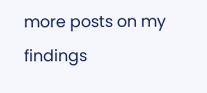more posts on my findings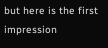but here is the first impression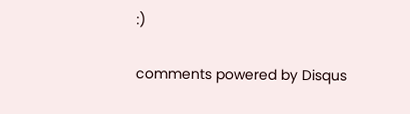:)

comments powered by Disqus